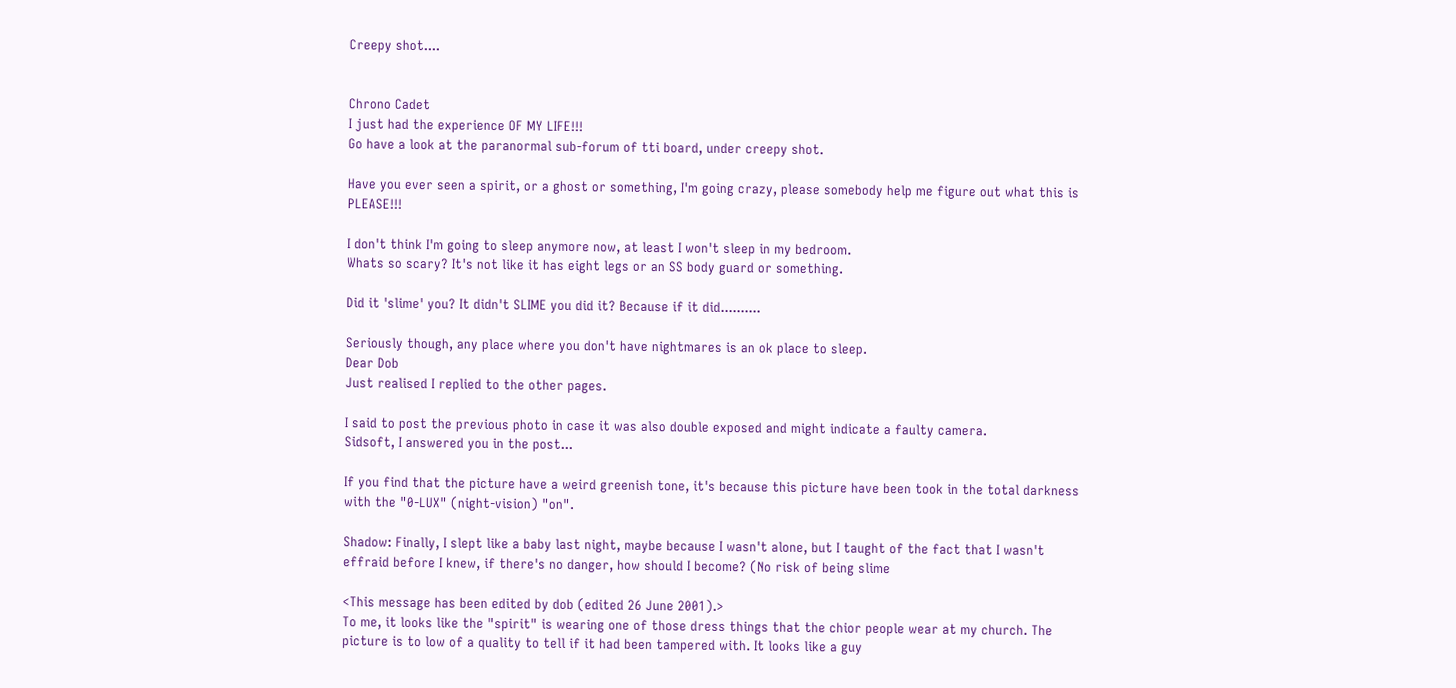Creepy shot....


Chrono Cadet
I just had the experience OF MY LIFE!!!
Go have a look at the paranormal sub-forum of tti board, under creepy shot.

Have you ever seen a spirit, or a ghost or something, I'm going crazy, please somebody help me figure out what this is PLEASE!!!

I don't think I'm going to sleep anymore now, at least I won't sleep in my bedroom.
Whats so scary? It's not like it has eight legs or an SS body guard or something.

Did it 'slime' you? It didn't SLIME you did it? Because if it did..........

Seriously though, any place where you don't have nightmares is an ok place to sleep.
Dear Dob
Just realised I replied to the other pages.

I said to post the previous photo in case it was also double exposed and might indicate a faulty camera.
Sidsoft, I answered you in the post...

If you find that the picture have a weird greenish tone, it's because this picture have been took in the total darkness with the "0-LUX" (night-vision) "on".

Shadow: Finally, I slept like a baby last night, maybe because I wasn't alone, but I taught of the fact that I wasn't effraid before I knew, if there's no danger, how should I become? (No risk of being slime

<This message has been edited by dob (edited 26 June 2001).>
To me, it looks like the "spirit" is wearing one of those dress things that the chior people wear at my church. The picture is to low of a quality to tell if it had been tampered with. It looks like a guy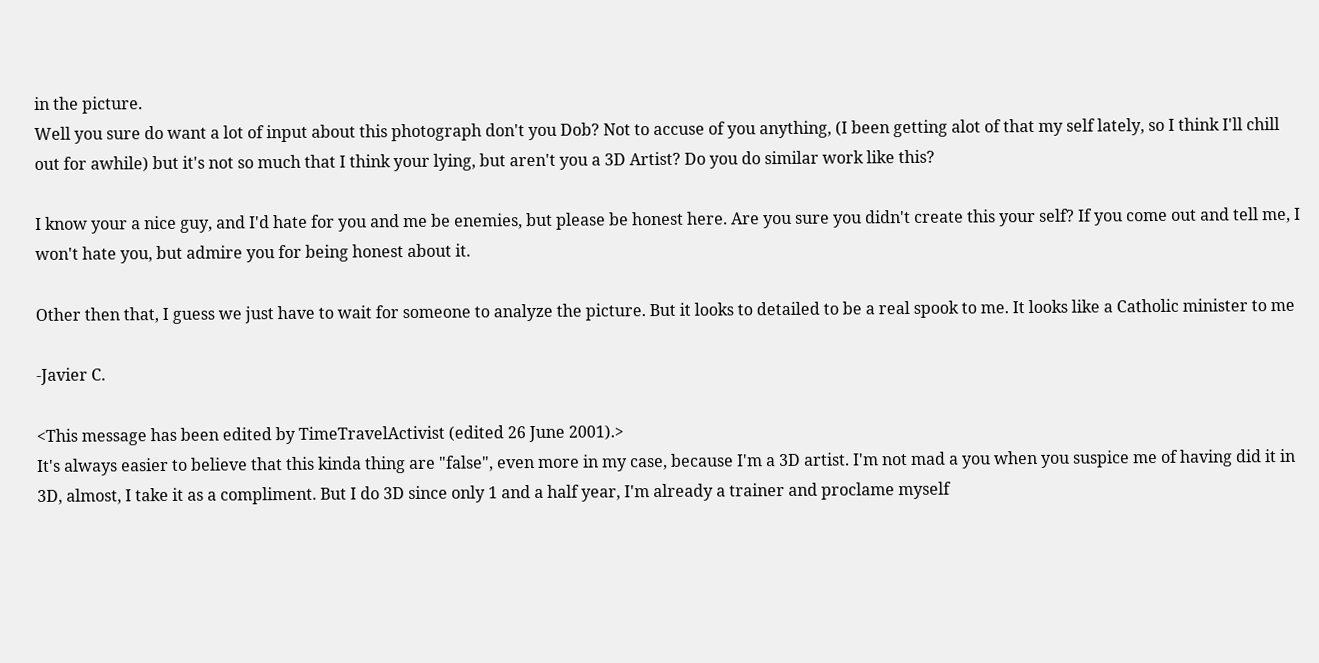in the picture.
Well you sure do want a lot of input about this photograph don't you Dob? Not to accuse of you anything, (I been getting alot of that my self lately, so I think I'll chill out for awhile) but it's not so much that I think your lying, but aren't you a 3D Artist? Do you do similar work like this?

I know your a nice guy, and I'd hate for you and me be enemies, but please be honest here. Are you sure you didn't create this your self? If you come out and tell me, I won't hate you, but admire you for being honest about it.

Other then that, I guess we just have to wait for someone to analyze the picture. But it looks to detailed to be a real spook to me. It looks like a Catholic minister to me

-Javier C.

<This message has been edited by TimeTravelActivist (edited 26 June 2001).>
It's always easier to believe that this kinda thing are "false", even more in my case, because I'm a 3D artist. I'm not mad a you when you suspice me of having did it in 3D, almost, I take it as a compliment. But I do 3D since only 1 and a half year, I'm already a trainer and proclame myself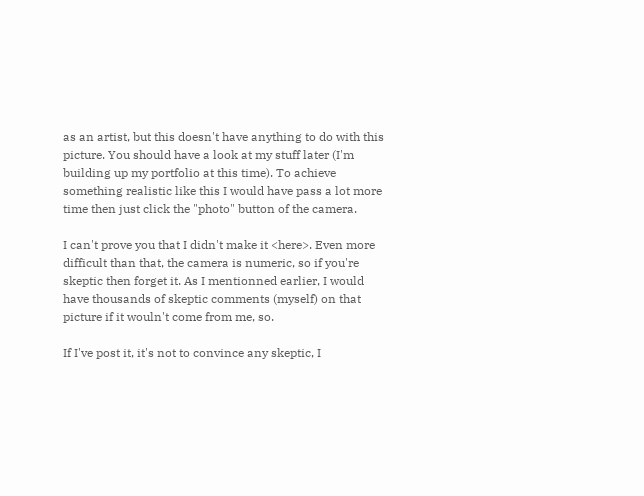as an artist, but this doesn't have anything to do with this picture. You should have a look at my stuff later (I'm building up my portfolio at this time). To achieve something realistic like this I would have pass a lot more time then just click the "photo" button of the camera.

I can't prove you that I didn't make it <here>. Even more difficult than that, the camera is numeric, so if you're skeptic then forget it. As I mentionned earlier, I would have thousands of skeptic comments (myself) on that picture if it wouln't come from me, so.

If I've post it, it's not to convince any skeptic, I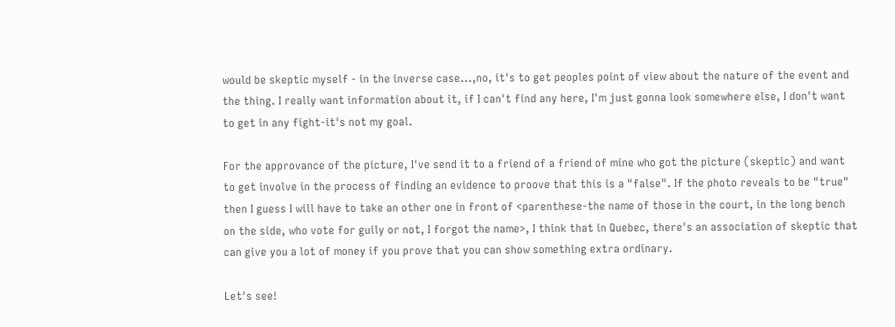would be skeptic myself - in the inverse case...,no, it's to get peoples point of view about the nature of the event and the thing. I really want information about it, if I can't find any here, I'm just gonna look somewhere else, I don't want to get in any fight-it's not my goal.

For the approvance of the picture, I've send it to a friend of a friend of mine who got the picture (skeptic) and want to get involve in the process of finding an evidence to proove that this is a "false". If the photo reveals to be "true" then I guess I will have to take an other one in front of <parenthese-the name of those in the court, in the long bench on the side, who vote for guily or not, I forgot the name>, I think that in Quebec, there's an association of skeptic that can give you a lot of money if you prove that you can show something extra ordinary.

Let's see!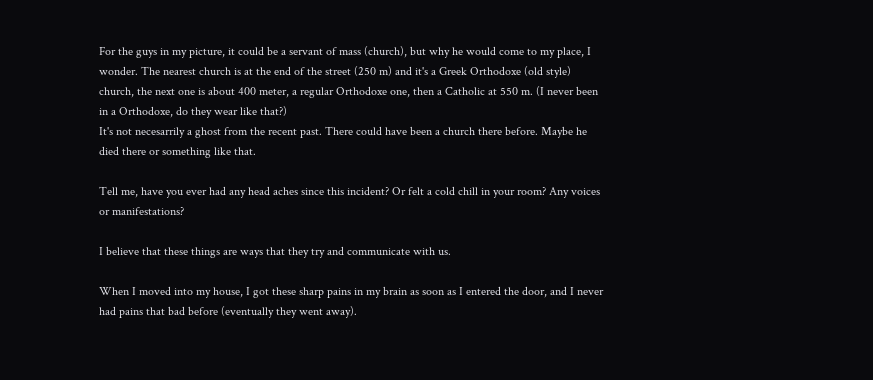For the guys in my picture, it could be a servant of mass (church), but why he would come to my place, I wonder. The nearest church is at the end of the street (250 m) and it's a Greek Orthodoxe (old style) church, the next one is about 400 meter, a regular Orthodoxe one, then a Catholic at 550 m. (I never been in a Orthodoxe, do they wear like that?)
It's not necesarrily a ghost from the recent past. There could have been a church there before. Maybe he died there or something like that.

Tell me, have you ever had any head aches since this incident? Or felt a cold chill in your room? Any voices or manifestations?

I believe that these things are ways that they try and communicate with us.

When I moved into my house, I got these sharp pains in my brain as soon as I entered the door, and I never had pains that bad before (eventually they went away).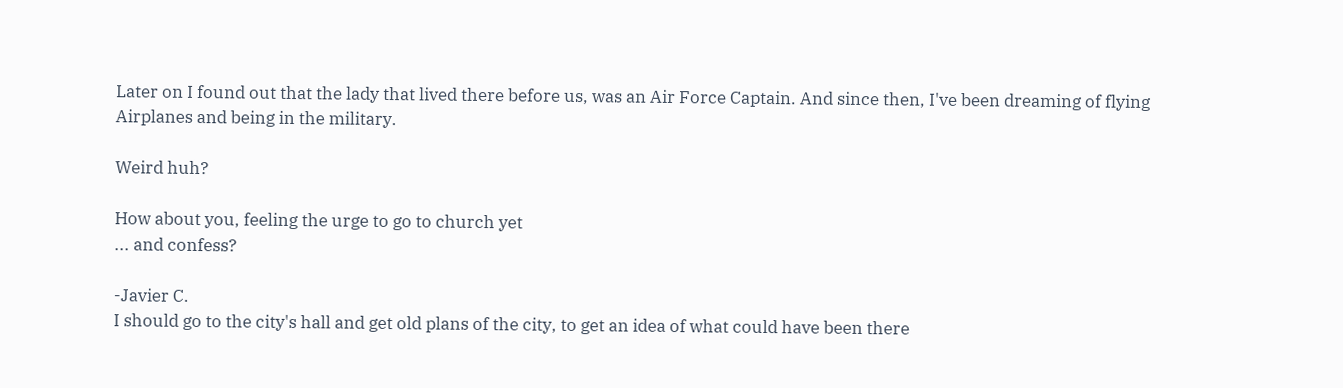Later on I found out that the lady that lived there before us, was an Air Force Captain. And since then, I've been dreaming of flying Airplanes and being in the military.

Weird huh?

How about you, feeling the urge to go to church yet
... and confess?

-Javier C.
I should go to the city's hall and get old plans of the city, to get an idea of what could have been there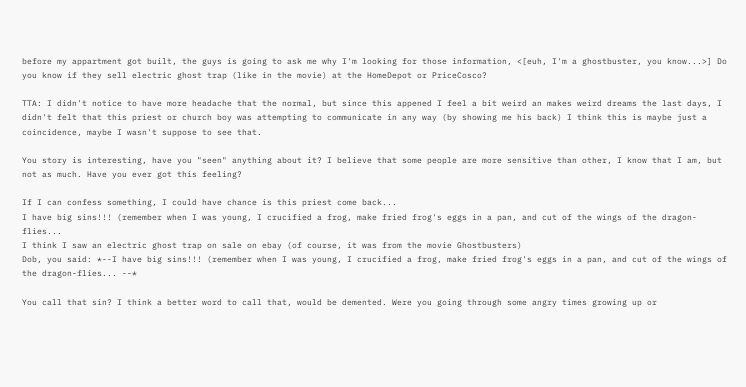before my appartment got built, the guys is going to ask me why I'm looking for those information, <[euh, I'm a ghostbuster, you know...>] Do you know if they sell electric ghost trap (like in the movie) at the HomeDepot or PriceCosco?

TTA: I didn't notice to have more headache that the normal, but since this appened I feel a bit weird an makes weird dreams the last days, I didn't felt that this priest or church boy was attempting to communicate in any way (by showing me his back) I think this is maybe just a coincidence, maybe I wasn't suppose to see that.

You story is interesting, have you "seen" anything about it? I believe that some people are more sensitive than other, I know that I am, but not as much. Have you ever got this feeling?

If I can confess something, I could have chance is this priest come back...
I have big sins!!! (remember when I was young, I crucified a frog, make fried frog's eggs in a pan, and cut of the wings of the dragon-flies...
I think I saw an electric ghost trap on sale on ebay (of course, it was from the movie Ghostbusters)
Dob, you said: *--I have big sins!!! (remember when I was young, I crucified a frog, make fried frog's eggs in a pan, and cut of the wings of the dragon-flies... --*

You call that sin? I think a better word to call that, would be demented. Were you going through some angry times growing up or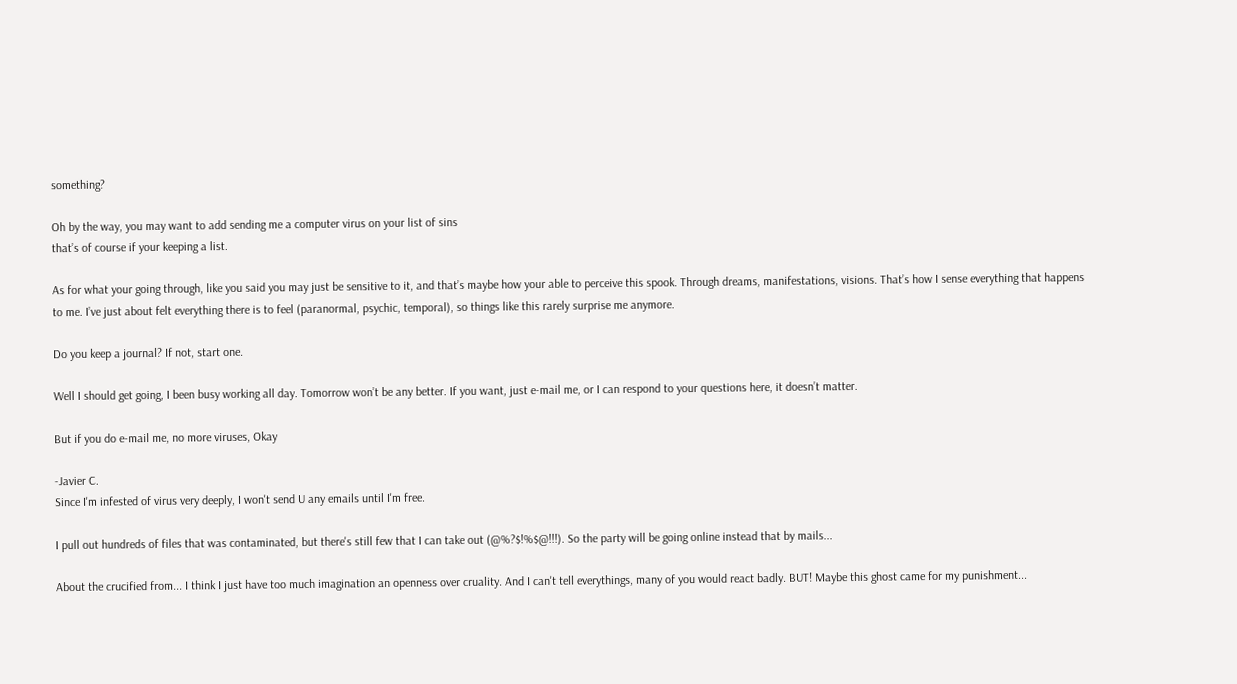something?

Oh by the way, you may want to add sending me a computer virus on your list of sins
that’s of course if your keeping a list.

As for what your going through, like you said you may just be sensitive to it, and that’s maybe how your able to perceive this spook. Through dreams, manifestations, visions. That’s how I sense everything that happens to me. I’ve just about felt everything there is to feel (paranormal, psychic, temporal), so things like this rarely surprise me anymore.

Do you keep a journal? If not, start one.

Well I should get going, I been busy working all day. Tomorrow won’t be any better. If you want, just e-mail me, or I can respond to your questions here, it doesn’t matter.

But if you do e-mail me, no more viruses, Okay

-Javier C.
Since I'm infested of virus very deeply, I won't send U any emails until I'm free.

I pull out hundreds of files that was contaminated, but there's still few that I can take out (@%?$!%$@!!!). So the party will be going online instead that by mails...

About the crucified from... I think I just have too much imagination an openness over cruality. And I can't tell everythings, many of you would react badly. BUT! Maybe this ghost came for my punishment...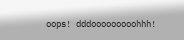oops! dddooooooooohhh!